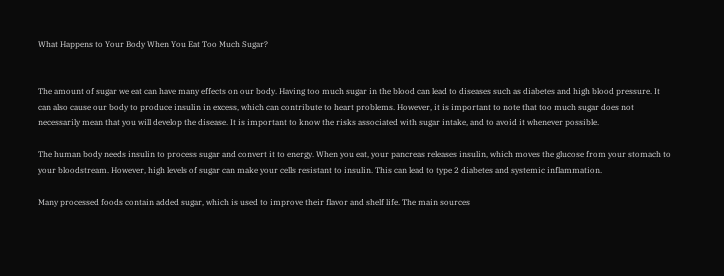What Happens to Your Body When You Eat Too Much Sugar?


The amount of sugar we eat can have many effects on our body. Having too much sugar in the blood can lead to diseases such as diabetes and high blood pressure. It can also cause our body to produce insulin in excess, which can contribute to heart problems. However, it is important to note that too much sugar does not necessarily mean that you will develop the disease. It is important to know the risks associated with sugar intake, and to avoid it whenever possible.

The human body needs insulin to process sugar and convert it to energy. When you eat, your pancreas releases insulin, which moves the glucose from your stomach to your bloodstream. However, high levels of sugar can make your cells resistant to insulin. This can lead to type 2 diabetes and systemic inflammation.

Many processed foods contain added sugar, which is used to improve their flavor and shelf life. The main sources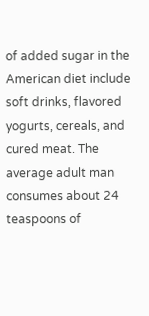of added sugar in the American diet include soft drinks, flavored yogurts, cereals, and cured meat. The average adult man consumes about 24 teaspoons of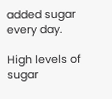added sugar every day.

High levels of sugar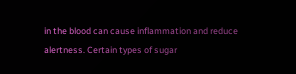in the blood can cause inflammation and reduce alertness. Certain types of sugar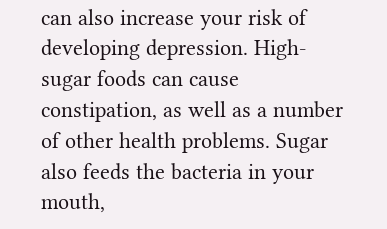can also increase your risk of developing depression. High-sugar foods can cause constipation, as well as a number of other health problems. Sugar also feeds the bacteria in your mouth,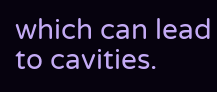which can lead to cavities.